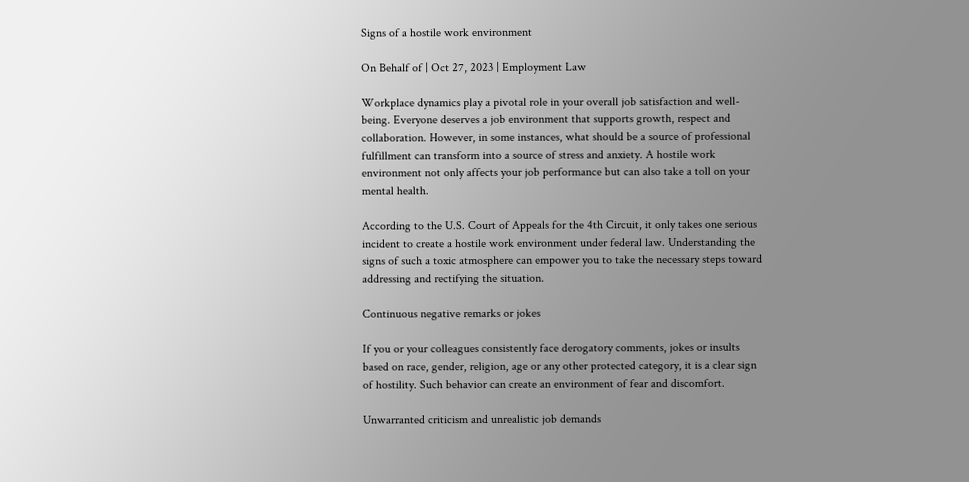Signs of a hostile work environment

On Behalf of | Oct 27, 2023 | Employment Law

Workplace dynamics play a pivotal role in your overall job satisfaction and well-being. Everyone deserves a job environment that supports growth, respect and collaboration. However, in some instances, what should be a source of professional fulfillment can transform into a source of stress and anxiety. A hostile work environment not only affects your job performance but can also take a toll on your mental health.

According to the U.S. Court of Appeals for the 4th Circuit, it only takes one serious incident to create a hostile work environment under federal law. Understanding the signs of such a toxic atmosphere can empower you to take the necessary steps toward addressing and rectifying the situation.

Continuous negative remarks or jokes

If you or your colleagues consistently face derogatory comments, jokes or insults based on race, gender, religion, age or any other protected category, it is a clear sign of hostility. Such behavior can create an environment of fear and discomfort.

Unwarranted criticism and unrealistic job demands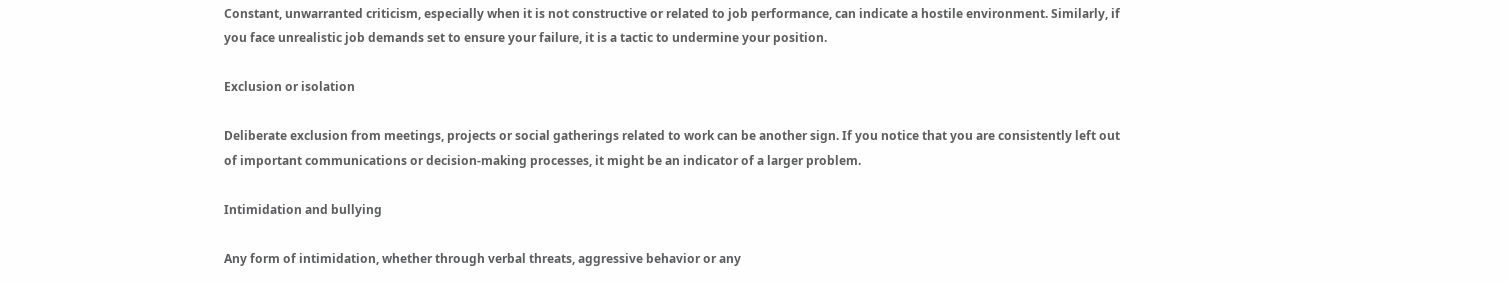Constant, unwarranted criticism, especially when it is not constructive or related to job performance, can indicate a hostile environment. Similarly, if you face unrealistic job demands set to ensure your failure, it is a tactic to undermine your position.

Exclusion or isolation

Deliberate exclusion from meetings, projects or social gatherings related to work can be another sign. If you notice that you are consistently left out of important communications or decision-making processes, it might be an indicator of a larger problem.

Intimidation and bullying

Any form of intimidation, whether through verbal threats, aggressive behavior or any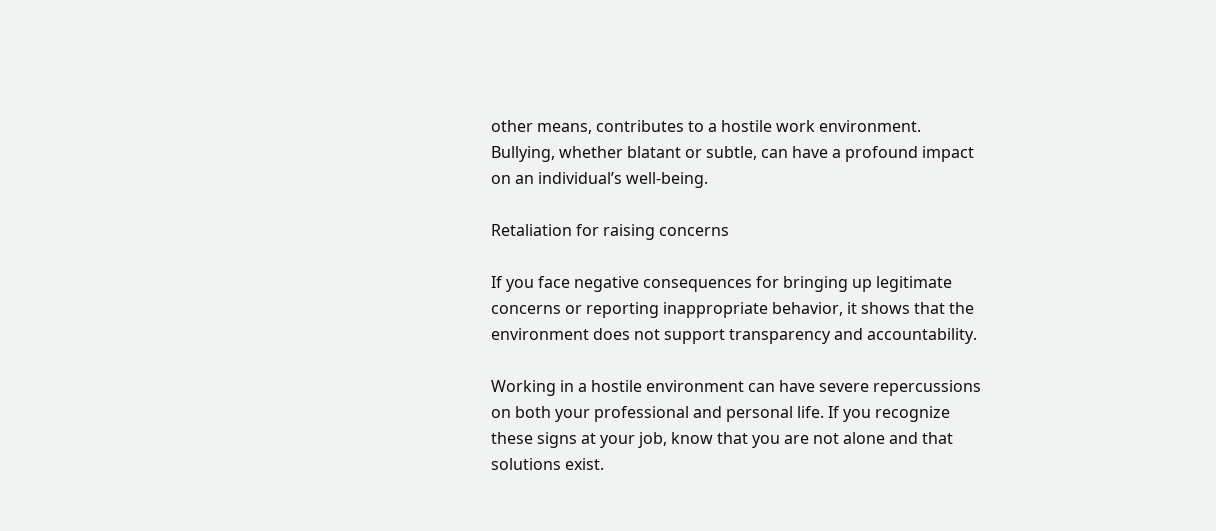other means, contributes to a hostile work environment. Bullying, whether blatant or subtle, can have a profound impact on an individual’s well-being.

Retaliation for raising concerns

If you face negative consequences for bringing up legitimate concerns or reporting inappropriate behavior, it shows that the environment does not support transparency and accountability.

Working in a hostile environment can have severe repercussions on both your professional and personal life. If you recognize these signs at your job, know that you are not alone and that solutions exist.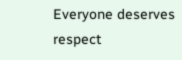Everyone deserves respect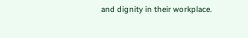and dignity in their workplace.